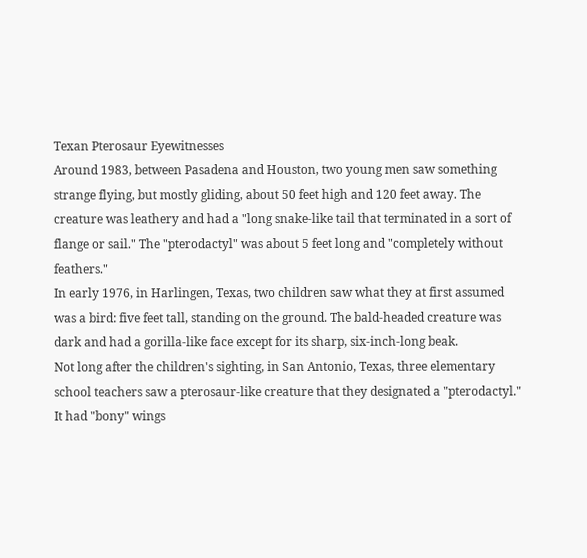Texan Pterosaur Eyewitnesses
Around 1983, between Pasadena and Houston, two young men saw something strange flying, but mostly gliding, about 50 feet high and 120 feet away. The creature was leathery and had a "long snake-like tail that terminated in a sort of flange or sail." The "pterodactyl" was about 5 feet long and "completely without feathers."
In early 1976, in Harlingen, Texas, two children saw what they at first assumed was a bird: five feet tall, standing on the ground. The bald-headed creature was dark and had a gorilla-like face except for its sharp, six-inch-long beak.
Not long after the children's sighting, in San Antonio, Texas, three elementary school teachers saw a pterosaur-like creature that they designated a "pterodactyl." It had "bony" wings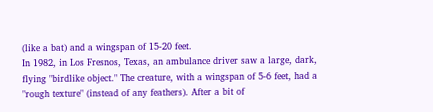(like a bat) and a wingspan of 15-20 feet.
In 1982, in Los Fresnos, Texas, an ambulance driver saw a large, dark, flying "birdlike object." The creature, with a wingspan of 5-6 feet, had a "rough texture" (instead of any feathers). After a bit of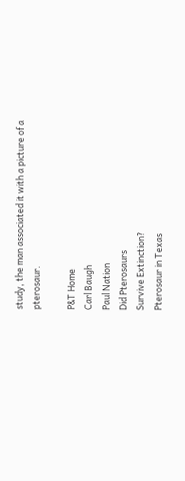study, the man associated it with a picture of a pterosaur.

P&T Home
Carl Baugh
Paul Nation
Did Pterosaurs
Survive Extinction?
Pterosaur in Texas